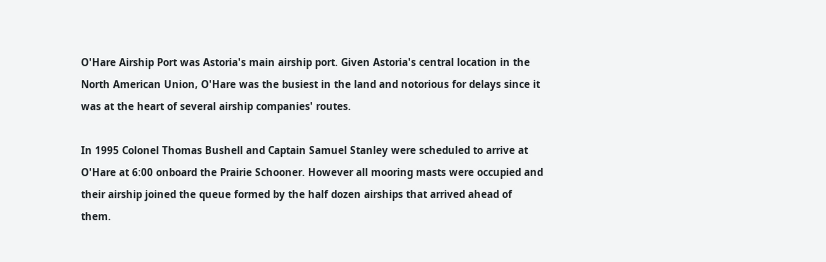O'Hare Airship Port was Astoria's main airship port. Given Astoria's central location in the North American Union, O'Hare was the busiest in the land and notorious for delays since it was at the heart of several airship companies' routes.

In 1995 Colonel Thomas Bushell and Captain Samuel Stanley were scheduled to arrive at O'Hare at 6:00 onboard the Prairie Schooner. However all mooring masts were occupied and their airship joined the queue formed by the half dozen airships that arrived ahead of them.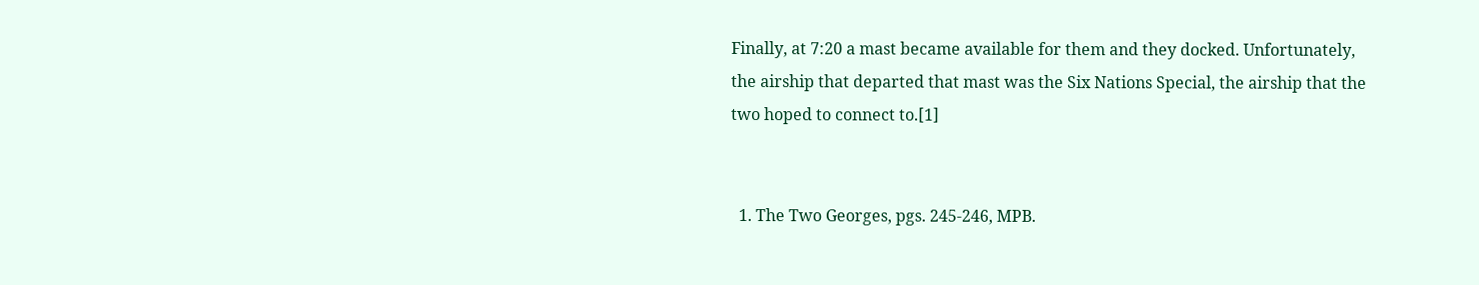Finally, at 7:20 a mast became available for them and they docked. Unfortunately, the airship that departed that mast was the Six Nations Special, the airship that the two hoped to connect to.[1]


  1. The Two Georges, pgs. 245-246, MPB.